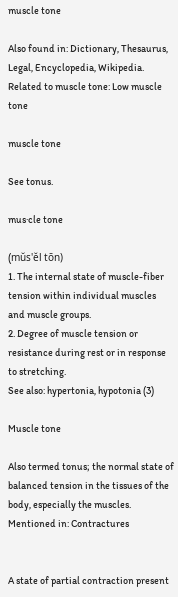muscle tone

Also found in: Dictionary, Thesaurus, Legal, Encyclopedia, Wikipedia.
Related to muscle tone: Low muscle tone

muscle tone

See tonus.

mus·cle tone

(mŭs'ĕl tōn)
1. The internal state of muscle-fiber tension within individual muscles and muscle groups.
2. Degree of muscle tension or resistance during rest or in response to stretching.
See also: hypertonia, hypotonia (3)

Muscle tone

Also termed tonus; the normal state of balanced tension in the tissues of the body, especially the muscles.
Mentioned in: Contractures


A state of partial contraction present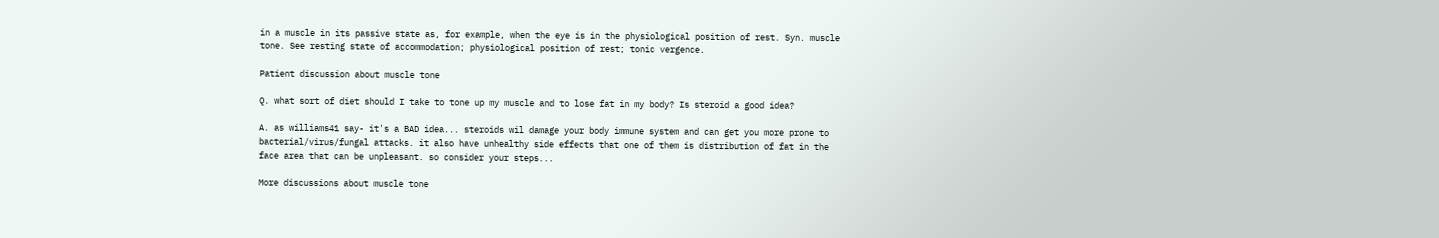in a muscle in its passive state as, for example, when the eye is in the physiological position of rest. Syn. muscle tone. See resting state of accommodation; physiological position of rest; tonic vergence.

Patient discussion about muscle tone

Q. what sort of diet should I take to tone up my muscle and to lose fat in my body? Is steroid a good idea?

A. as williams41 say- it's a BAD idea... steroids wil damage your body immune system and can get you more prone to bacterial/virus/fungal attacks. it also have unhealthy side effects that one of them is distribution of fat in the face area that can be unpleasant. so consider your steps...

More discussions about muscle tone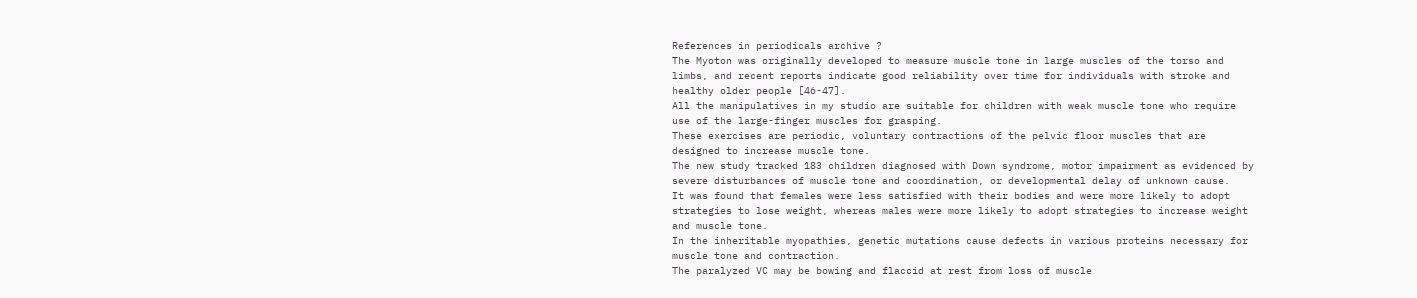References in periodicals archive ?
The Myoton was originally developed to measure muscle tone in large muscles of the torso and limbs, and recent reports indicate good reliability over time for individuals with stroke and healthy older people [46-47].
All the manipulatives in my studio are suitable for children with weak muscle tone who require use of the large-finger muscles for grasping.
These exercises are periodic, voluntary contractions of the pelvic floor muscles that are designed to increase muscle tone.
The new study tracked 183 children diagnosed with Down syndrome, motor impairment as evidenced by severe disturbances of muscle tone and coordination, or developmental delay of unknown cause.
It was found that females were less satisfied with their bodies and were more likely to adopt strategies to lose weight, whereas males were more likely to adopt strategies to increase weight and muscle tone.
In the inheritable myopathies, genetic mutations cause defects in various proteins necessary for muscle tone and contraction.
The paralyzed VC may be bowing and flaccid at rest from loss of muscle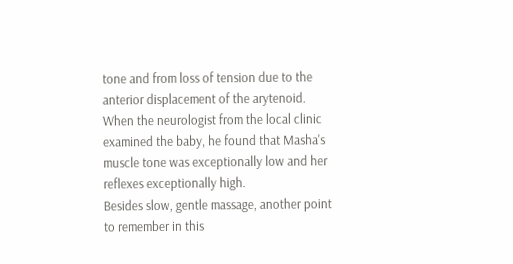tone and from loss of tension due to the anterior displacement of the arytenoid.
When the neurologist from the local clinic examined the baby, he found that Masha's muscle tone was exceptionally low and her reflexes exceptionally high.
Besides slow, gentle massage, another point to remember in this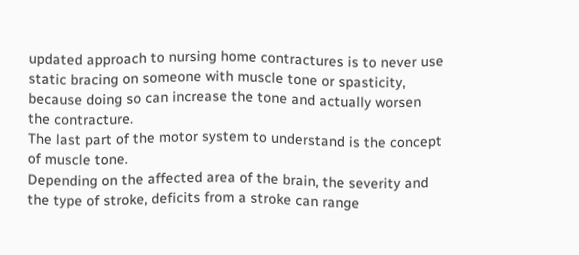updated approach to nursing home contractures is to never use static bracing on someone with muscle tone or spasticity, because doing so can increase the tone and actually worsen the contracture.
The last part of the motor system to understand is the concept of muscle tone.
Depending on the affected area of the brain, the severity and the type of stroke, deficits from a stroke can range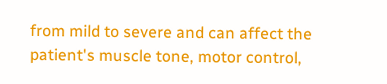from mild to severe and can affect the patient's muscle tone, motor control,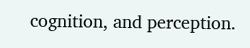cognition, and perception.